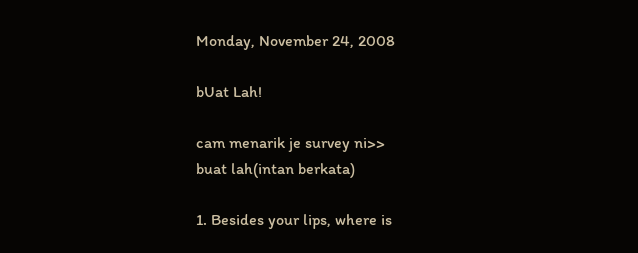Monday, November 24, 2008

bUat Lah!

cam menarik je survey ni>>
buat lah(intan berkata)

1. Besides your lips, where is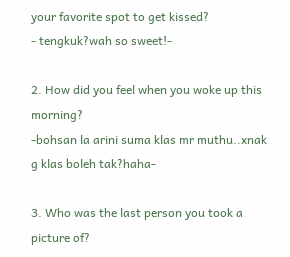your favorite spot to get kissed?
- tengkuk?wah so sweet!-

2. How did you feel when you woke up this morning?
-bohsan la arini suma klas mr muthu..xnak g klas boleh tak?haha-

3. Who was the last person you took a picture of?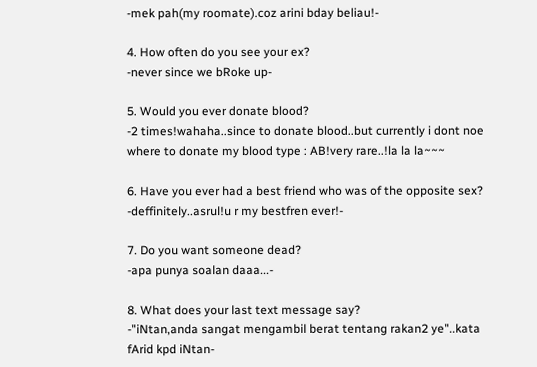-mek pah(my roomate).coz arini bday beliau!-

4. How often do you see your ex?
-never since we bRoke up-

5. Would you ever donate blood?
-2 times!wahaha..since to donate blood..but currently i dont noe where to donate my blood type : AB!very rare..!la la la~~~

6. Have you ever had a best friend who was of the opposite sex?
-deffinitely..asrul!u r my bestfren ever!-

7. Do you want someone dead?
-apa punya soalan daaa...-

8. What does your last text message say?
-"iNtan,anda sangat mengambil berat tentang rakan2 ye"..kata fArid kpd iNtan-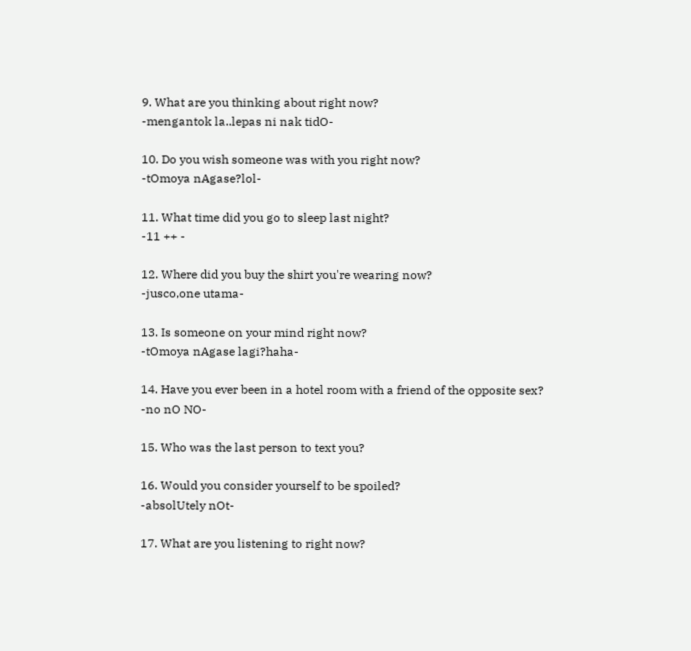9. What are you thinking about right now?
-mengantok la..lepas ni nak tidO-

10. Do you wish someone was with you right now?
-tOmoya nAgase?lol-

11. What time did you go to sleep last night?
-11 ++ -

12. Where did you buy the shirt you're wearing now?
-jusco,one utama-

13. Is someone on your mind right now?
-tOmoya nAgase lagi?haha-

14. Have you ever been in a hotel room with a friend of the opposite sex?
-no nO NO-

15. Who was the last person to text you?

16. Would you consider yourself to be spoiled?
-absolUtely nOt-

17. What are you listening to right now?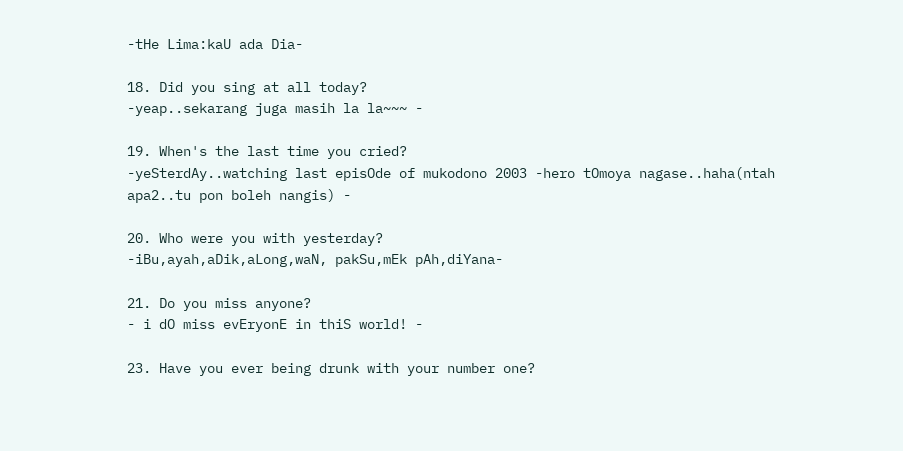-tHe Lima:kaU ada Dia-

18. Did you sing at all today?
-yeap..sekarang juga masih la la~~~ -

19. When's the last time you cried?
-yeSterdAy..watching last episOde of mukodono 2003 -hero tOmoya nagase..haha(ntah apa2..tu pon boleh nangis) -

20. Who were you with yesterday?
-iBu,ayah,aDik,aLong,waN, pakSu,mEk pAh,diYana-

21. Do you miss anyone?
- i dO miss evEryonE in thiS world! -

23. Have you ever being drunk with your number one?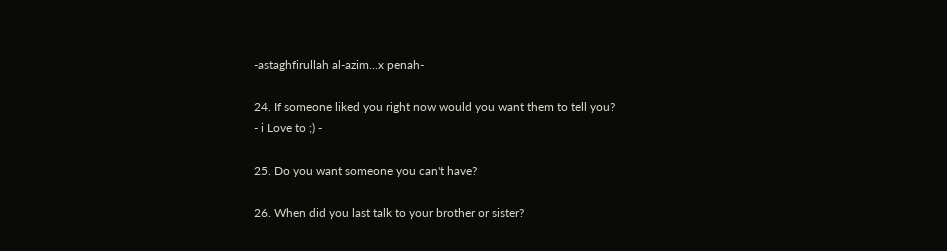-astaghfirullah al-azim...x penah-

24. If someone liked you right now would you want them to tell you?
- i Love to ;) -

25. Do you want someone you can't have?

26. When did you last talk to your brother or sister?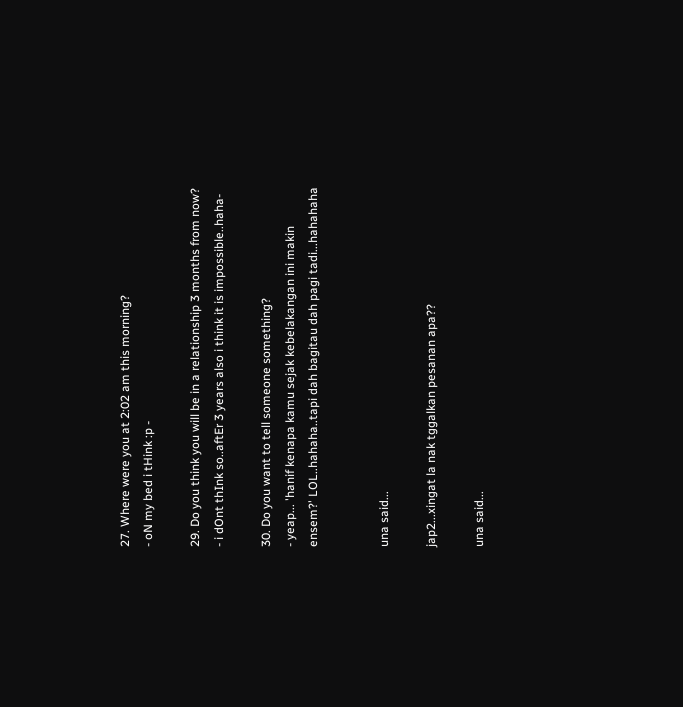27. Where were you at 2:02 am this morning?
- oN my bed i tHink :p -

29. Do you think you will be in a relationship 3 months from now?
- i dOnt thInk so..aftEr 3 years also i think it is impossible..haha-

30. Do you want to tell someone something?
- yeap... 'hanif kenapa kamu sejak kebelakangan ini makin ensem?' LOL..hahaha..tapi dah bagitau dah pagi tadi...hahahaha


una said...

jap2...xingat la nak tggalkan pesanan apa??

una said...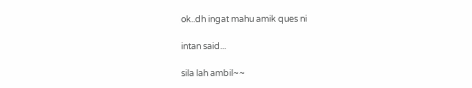ok..dh ingat mahu amik ques ni

intan said...

sila lah ambil~~